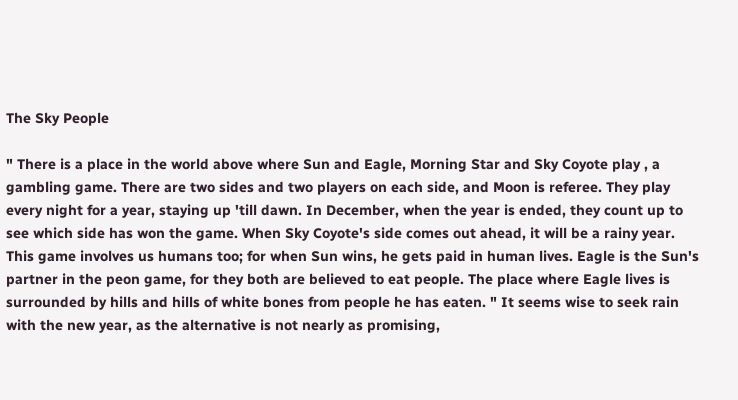The Sky People

" There is a place in the world above where Sun and Eagle, Morning Star and Sky Coyote play , a gambling game. There are two sides and two players on each side, and Moon is referee. They play every night for a year, staying up 'till dawn. In December, when the year is ended, they count up to see which side has won the game. When Sky Coyote's side comes out ahead, it will be a rainy year. This game involves us humans too; for when Sun wins, he gets paid in human lives. Eagle is the Sun's partner in the peon game, for they both are believed to eat people. The place where Eagle lives is surrounded by hills and hills of white bones from people he has eaten. " It seems wise to seek rain with the new year, as the alternative is not nearly as promising,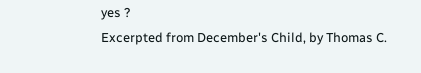yes ?
Excerpted from December's Child, by Thomas C.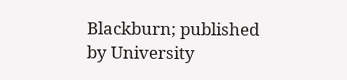Blackburn; published by University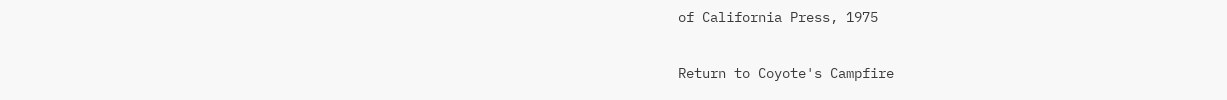of California Press, 1975

Return to Coyote's Campfire